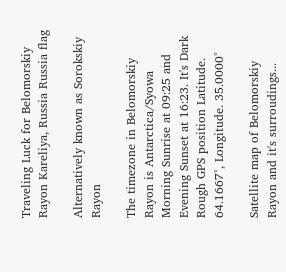Traveling Luck for Belomorskiy Rayon Kareliya, Russia Russia flag

Alternatively known as Sorokskiy Rayon

The timezone in Belomorskiy Rayon is Antarctica/Syowa
Morning Sunrise at 09:25 and Evening Sunset at 16:23. It's Dark
Rough GPS position Latitude. 64.1667°, Longitude. 35.0000°

Satellite map of Belomorskiy Rayon and it's surroudings...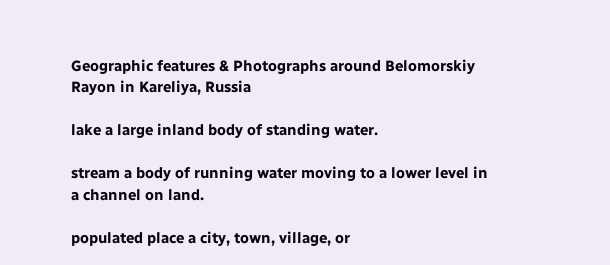Geographic features & Photographs around Belomorskiy Rayon in Kareliya, Russia

lake a large inland body of standing water.

stream a body of running water moving to a lower level in a channel on land.

populated place a city, town, village, or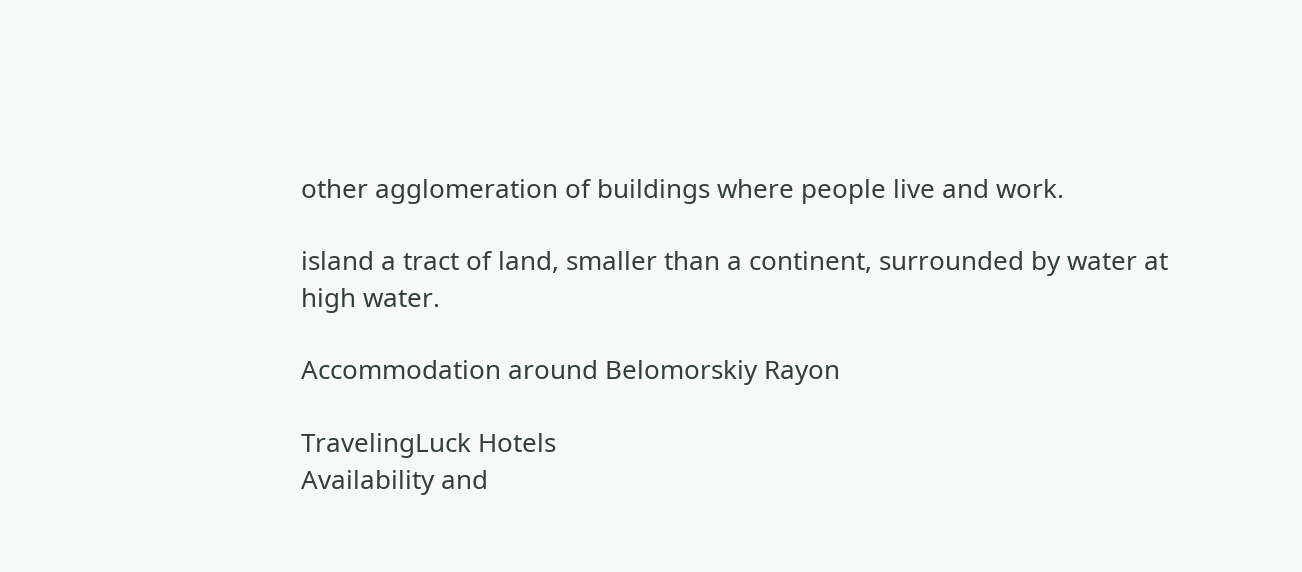other agglomeration of buildings where people live and work.

island a tract of land, smaller than a continent, surrounded by water at high water.

Accommodation around Belomorskiy Rayon

TravelingLuck Hotels
Availability and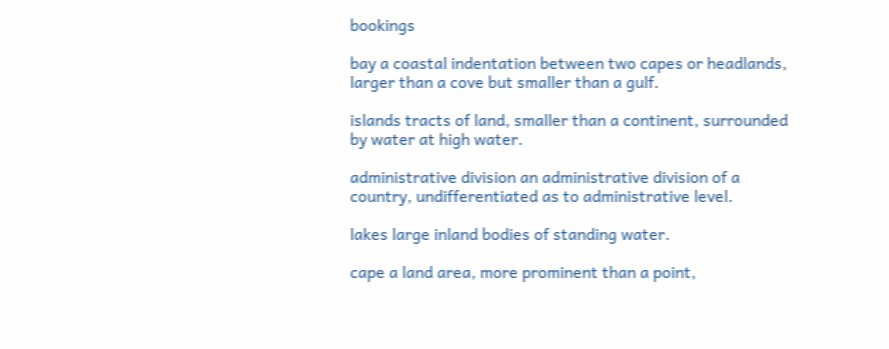bookings

bay a coastal indentation between two capes or headlands, larger than a cove but smaller than a gulf.

islands tracts of land, smaller than a continent, surrounded by water at high water.

administrative division an administrative division of a country, undifferentiated as to administrative level.

lakes large inland bodies of standing water.

cape a land area, more prominent than a point,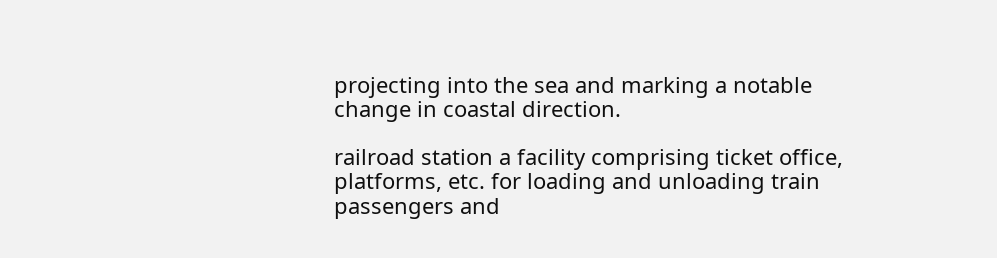projecting into the sea and marking a notable change in coastal direction.

railroad station a facility comprising ticket office, platforms, etc. for loading and unloading train passengers and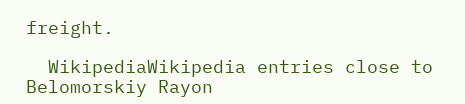freight.

  WikipediaWikipedia entries close to Belomorskiy Rayon